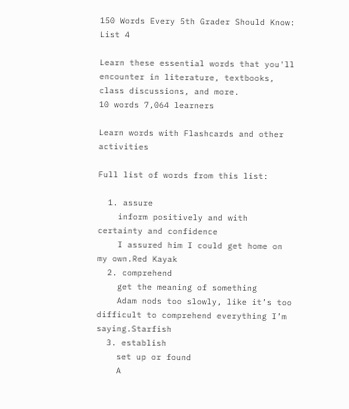150 Words Every 5th Grader Should Know: List 4

Learn these essential words that you'll encounter in literature, textbooks, class discussions, and more.
10 words 7,064 learners

Learn words with Flashcards and other activities

Full list of words from this list:

  1. assure
    inform positively and with certainty and confidence
    I assured him I could get home on my own.Red Kayak
  2. comprehend
    get the meaning of something
    Adam nods too slowly, like it’s too difficult to comprehend everything I’m saying.Starfish
  3. establish
    set up or found
    A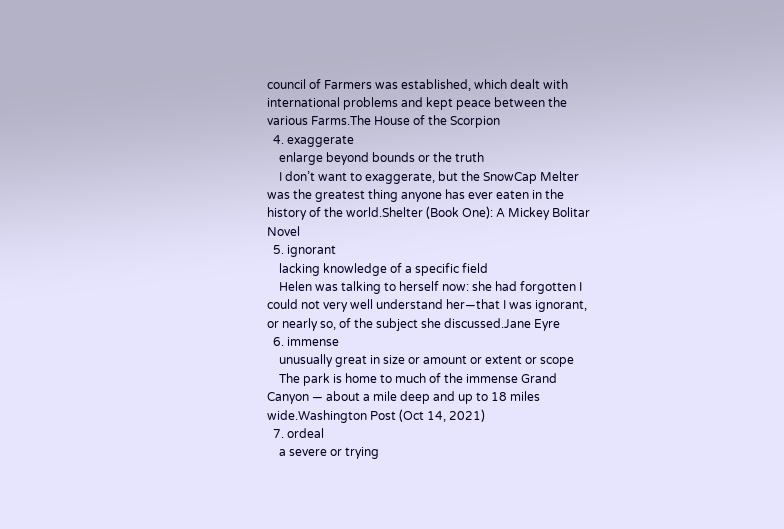council of Farmers was established, which dealt with international problems and kept peace between the various Farms.The House of the Scorpion
  4. exaggerate
    enlarge beyond bounds or the truth
    I don’t want to exaggerate, but the SnowCap Melter was the greatest thing anyone has ever eaten in the history of the world.Shelter (Book One): A Mickey Bolitar Novel
  5. ignorant
    lacking knowledge of a specific field
    Helen was talking to herself now: she had forgotten I could not very well understand her—that I was ignorant, or nearly so, of the subject she discussed.Jane Eyre
  6. immense
    unusually great in size or amount or extent or scope
    The park is home to much of the immense Grand Canyon — about a mile deep and up to 18 miles wide.Washington Post (Oct 14, 2021)
  7. ordeal
    a severe or trying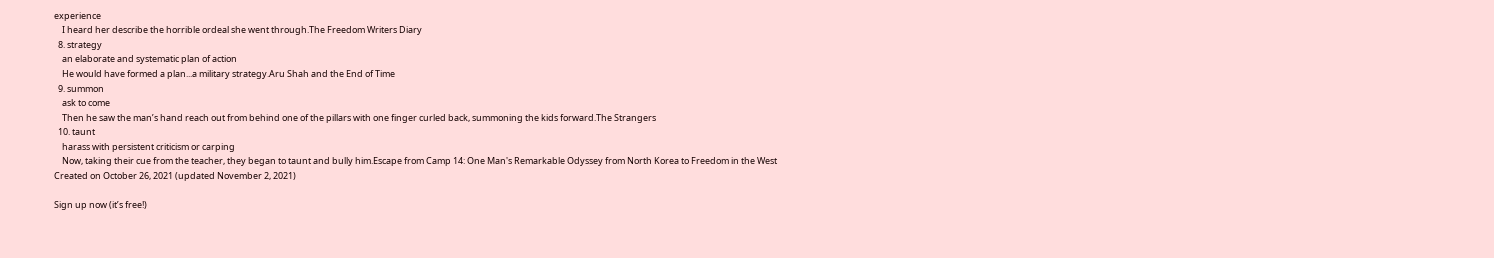experience
    I heard her describe the horrible ordeal she went through.The Freedom Writers Diary
  8. strategy
    an elaborate and systematic plan of action
    He would have formed a plan...a military strategy.Aru Shah and the End of Time
  9. summon
    ask to come
    Then he saw the man’s hand reach out from behind one of the pillars with one finger curled back, summoning the kids forward.The Strangers
  10. taunt
    harass with persistent criticism or carping
    Now, taking their cue from the teacher, they began to taunt and bully him.Escape from Camp 14: One Man's Remarkable Odyssey from North Korea to Freedom in the West
Created on October 26, 2021 (updated November 2, 2021)

Sign up now (it’s free!)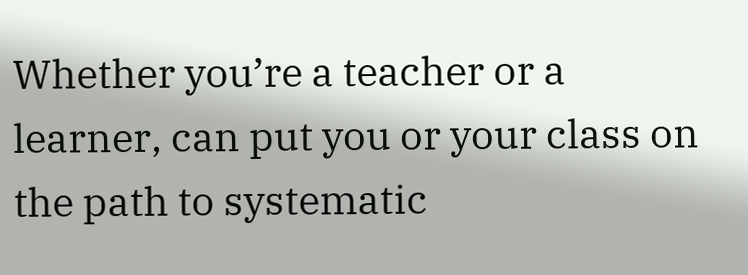Whether you’re a teacher or a learner, can put you or your class on the path to systematic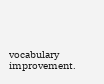vocabulary improvement.